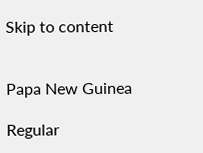Skip to content


Papa New Guinea

Regular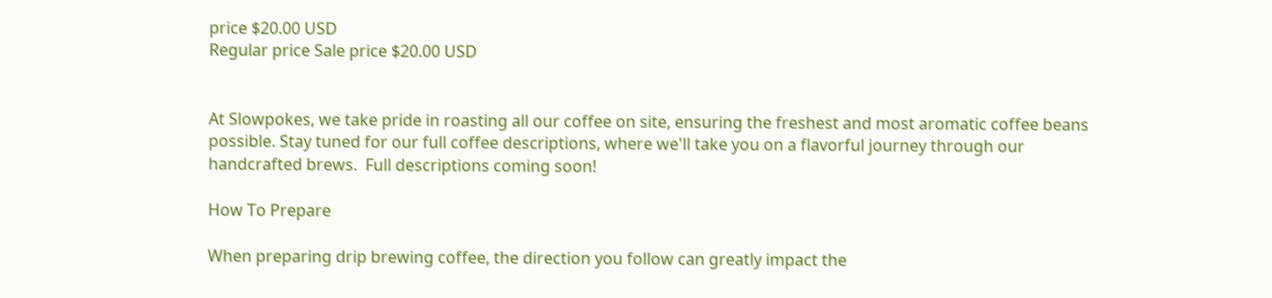price $20.00 USD
Regular price Sale price $20.00 USD


At Slowpokes, we take pride in roasting all our coffee on site, ensuring the freshest and most aromatic coffee beans possible. Stay tuned for our full coffee descriptions, where we'll take you on a flavorful journey through our handcrafted brews.  Full descriptions coming soon!

How To Prepare

When preparing drip brewing coffee, the direction you follow can greatly impact the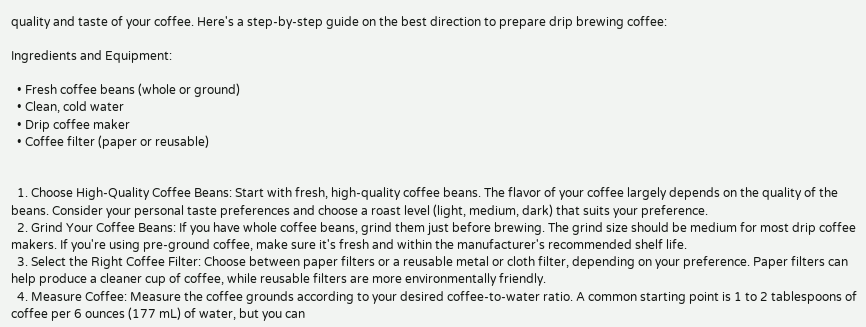quality and taste of your coffee. Here's a step-by-step guide on the best direction to prepare drip brewing coffee:

Ingredients and Equipment:

  • Fresh coffee beans (whole or ground)
  • Clean, cold water
  • Drip coffee maker
  • Coffee filter (paper or reusable)


  1. Choose High-Quality Coffee Beans: Start with fresh, high-quality coffee beans. The flavor of your coffee largely depends on the quality of the beans. Consider your personal taste preferences and choose a roast level (light, medium, dark) that suits your preference.
  2. Grind Your Coffee Beans: If you have whole coffee beans, grind them just before brewing. The grind size should be medium for most drip coffee makers. If you're using pre-ground coffee, make sure it's fresh and within the manufacturer's recommended shelf life.
  3. Select the Right Coffee Filter: Choose between paper filters or a reusable metal or cloth filter, depending on your preference. Paper filters can help produce a cleaner cup of coffee, while reusable filters are more environmentally friendly.
  4. Measure Coffee: Measure the coffee grounds according to your desired coffee-to-water ratio. A common starting point is 1 to 2 tablespoons of coffee per 6 ounces (177 mL) of water, but you can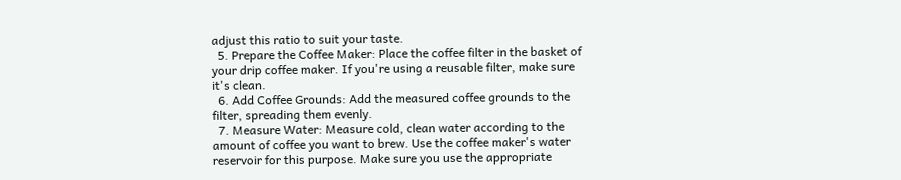adjust this ratio to suit your taste.
  5. Prepare the Coffee Maker: Place the coffee filter in the basket of your drip coffee maker. If you're using a reusable filter, make sure it's clean.
  6. Add Coffee Grounds: Add the measured coffee grounds to the filter, spreading them evenly.
  7. Measure Water: Measure cold, clean water according to the amount of coffee you want to brew. Use the coffee maker's water reservoir for this purpose. Make sure you use the appropriate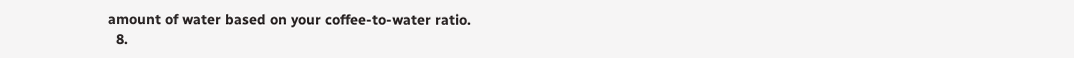amount of water based on your coffee-to-water ratio.
  8.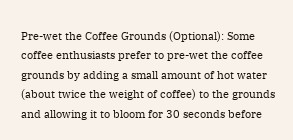Pre-wet the Coffee Grounds (Optional): Some coffee enthusiasts prefer to pre-wet the coffee grounds by adding a small amount of hot water (about twice the weight of coffee) to the grounds and allowing it to bloom for 30 seconds before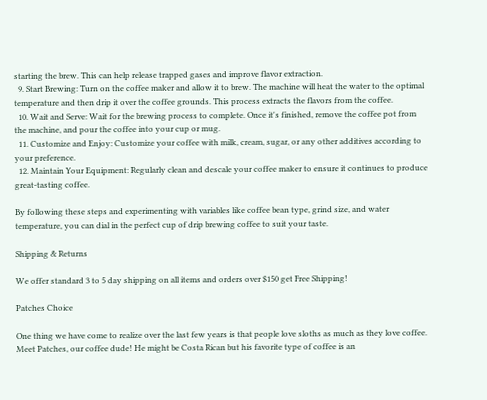starting the brew. This can help release trapped gases and improve flavor extraction.
  9. Start Brewing: Turn on the coffee maker and allow it to brew. The machine will heat the water to the optimal temperature and then drip it over the coffee grounds. This process extracts the flavors from the coffee.
  10. Wait and Serve: Wait for the brewing process to complete. Once it's finished, remove the coffee pot from the machine, and pour the coffee into your cup or mug.
  11. Customize and Enjoy: Customize your coffee with milk, cream, sugar, or any other additives according to your preference.
  12. Maintain Your Equipment: Regularly clean and descale your coffee maker to ensure it continues to produce great-tasting coffee.

By following these steps and experimenting with variables like coffee bean type, grind size, and water temperature, you can dial in the perfect cup of drip brewing coffee to suit your taste.

Shipping & Returns

We offer standard 3 to 5 day shipping on all items and orders over $150 get Free Shipping!

Patches Choice

One thing we have come to realize over the last few years is that people love sloths as much as they love coffee. Meet Patches, our coffee dude! He might be Costa Rican but his favorite type of coffee is an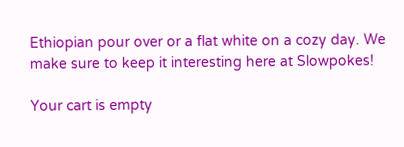Ethiopian pour over or a flat white on a cozy day. We make sure to keep it interesting here at Slowpokes!

Your cart is empty